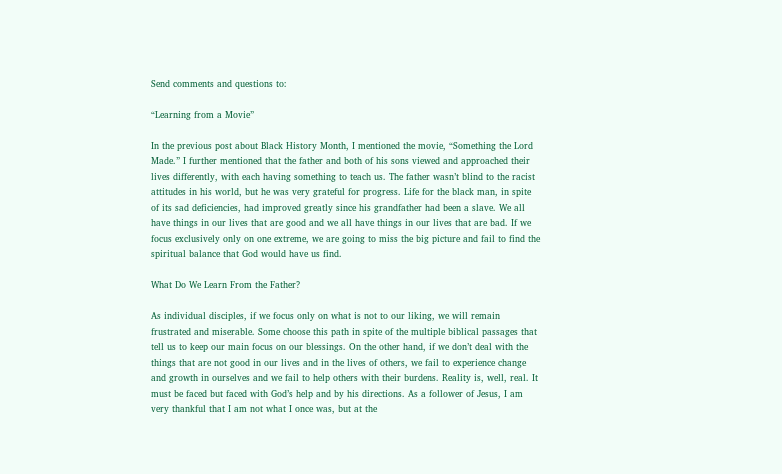Send comments and questions to:

“Learning from a Movie”

In the previous post about Black History Month, I mentioned the movie, “Something the Lord Made.” I further mentioned that the father and both of his sons viewed and approached their lives differently, with each having something to teach us. The father wasn’t blind to the racist attitudes in his world, but he was very grateful for progress. Life for the black man, in spite of its sad deficiencies, had improved greatly since his grandfather had been a slave. We all have things in our lives that are good and we all have things in our lives that are bad. If we focus exclusively only on one extreme, we are going to miss the big picture and fail to find the spiritual balance that God would have us find.

What Do We Learn From the Father?

As individual disciples, if we focus only on what is not to our liking, we will remain frustrated and miserable. Some choose this path in spite of the multiple biblical passages that tell us to keep our main focus on our blessings. On the other hand, if we don’t deal with the things that are not good in our lives and in the lives of others, we fail to experience change and growth in ourselves and we fail to help others with their burdens. Reality is, well, real. It must be faced but faced with God’s help and by his directions. As a follower of Jesus, I am very thankful that I am not what I once was, but at the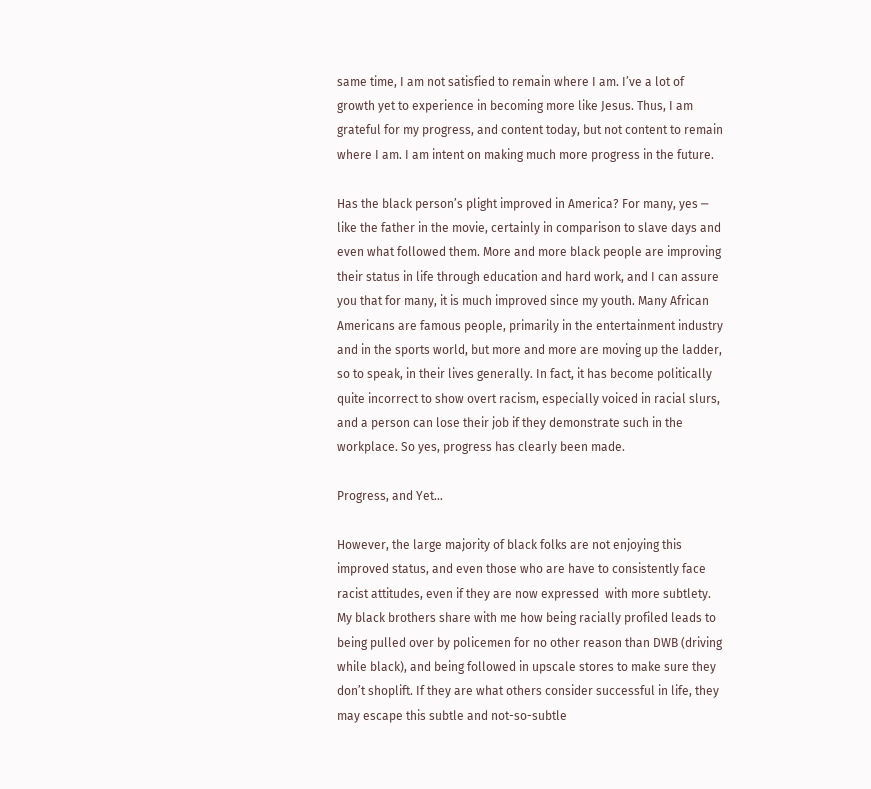same time, I am not satisfied to remain where I am. I’ve a lot of growth yet to experience in becoming more like Jesus. Thus, I am grateful for my progress, and content today, but not content to remain where I am. I am intent on making much more progress in the future.

Has the black person’s plight improved in America? For many, yes ─ like the father in the movie, certainly in comparison to slave days and even what followed them. More and more black people are improving their status in life through education and hard work, and I can assure you that for many, it is much improved since my youth. Many African Americans are famous people, primarily in the entertainment industry and in the sports world, but more and more are moving up the ladder, so to speak, in their lives generally. In fact, it has become politically quite incorrect to show overt racism, especially voiced in racial slurs, and a person can lose their job if they demonstrate such in the workplace. So yes, progress has clearly been made.

Progress, and Yet…

However, the large majority of black folks are not enjoying this improved status, and even those who are have to consistently face racist attitudes, even if they are now expressed  with more subtlety. My black brothers share with me how being racially profiled leads to being pulled over by policemen for no other reason than DWB (driving while black), and being followed in upscale stores to make sure they don’t shoplift. If they are what others consider successful in life, they may escape this subtle and not-so-subtle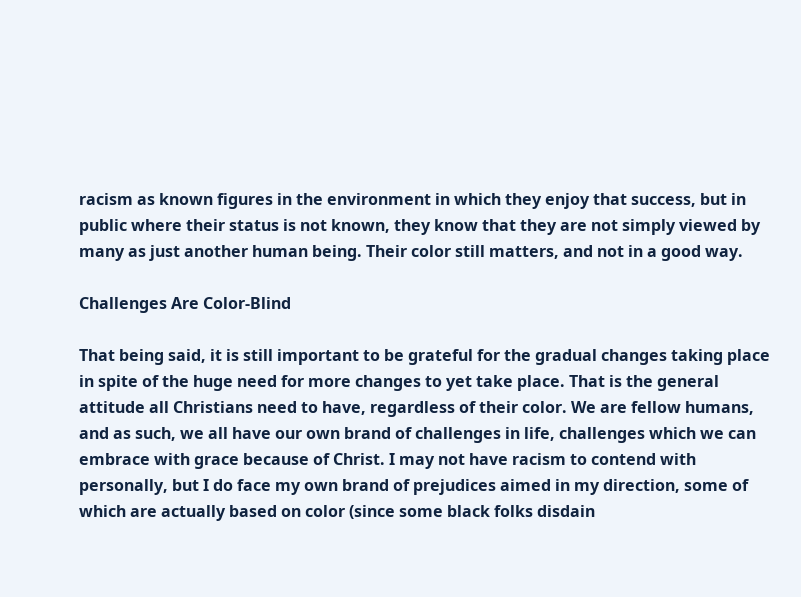racism as known figures in the environment in which they enjoy that success, but in public where their status is not known, they know that they are not simply viewed by many as just another human being. Their color still matters, and not in a good way.

Challenges Are Color-Blind

That being said, it is still important to be grateful for the gradual changes taking place in spite of the huge need for more changes to yet take place. That is the general attitude all Christians need to have, regardless of their color. We are fellow humans, and as such, we all have our own brand of challenges in life, challenges which we can embrace with grace because of Christ. I may not have racism to contend with personally, but I do face my own brand of prejudices aimed in my direction, some of which are actually based on color (since some black folks disdain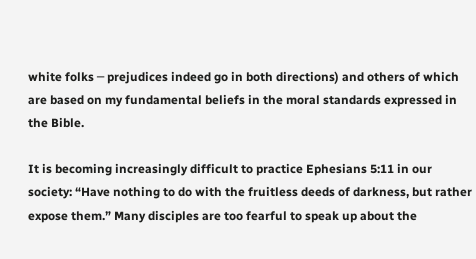white folks ─ prejudices indeed go in both directions) and others of which are based on my fundamental beliefs in the moral standards expressed in the Bible.

It is becoming increasingly difficult to practice Ephesians 5:11 in our society: “Have nothing to do with the fruitless deeds of darkness, but rather expose them.” Many disciples are too fearful to speak up about the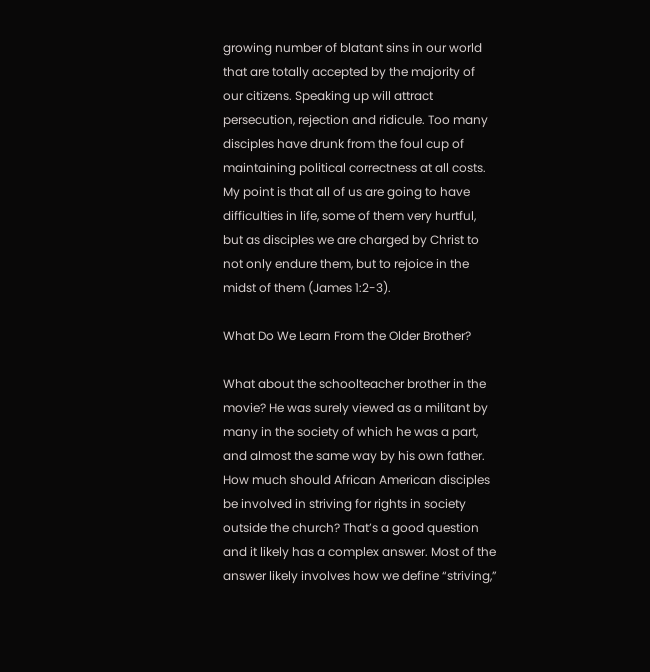growing number of blatant sins in our world that are totally accepted by the majority of our citizens. Speaking up will attract persecution, rejection and ridicule. Too many disciples have drunk from the foul cup of maintaining political correctness at all costs. My point is that all of us are going to have difficulties in life, some of them very hurtful, but as disciples we are charged by Christ to not only endure them, but to rejoice in the midst of them (James 1:2-3).

What Do We Learn From the Older Brother?

What about the schoolteacher brother in the movie? He was surely viewed as a militant by many in the society of which he was a part, and almost the same way by his own father. How much should African American disciples be involved in striving for rights in society outside the church? That’s a good question and it likely has a complex answer. Most of the answer likely involves how we define “striving,”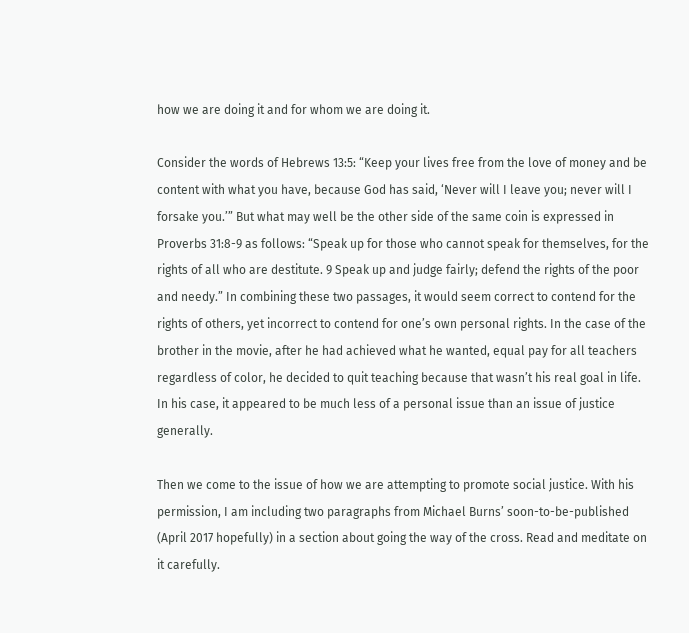how we are doing it and for whom we are doing it.

Consider the words of Hebrews 13:5: “Keep your lives free from the love of money and be content with what you have, because God has said, ‘Never will I leave you; never will I forsake you.’” But what may well be the other side of the same coin is expressed in Proverbs 31:8-9 as follows: “Speak up for those who cannot speak for themselves, for the rights of all who are destitute. 9 Speak up and judge fairly; defend the rights of the poor and needy.” In combining these two passages, it would seem correct to contend for the rights of others, yet incorrect to contend for one’s own personal rights. In the case of the brother in the movie, after he had achieved what he wanted, equal pay for all teachers regardless of color, he decided to quit teaching because that wasn’t his real goal in life. In his case, it appeared to be much less of a personal issue than an issue of justice generally.

Then we come to the issue of how we are attempting to promote social justice. With his permission, I am including two paragraphs from Michael Burns’ soon-to-be-published (April 2017 hopefully) in a section about going the way of the cross. Read and meditate on it carefully.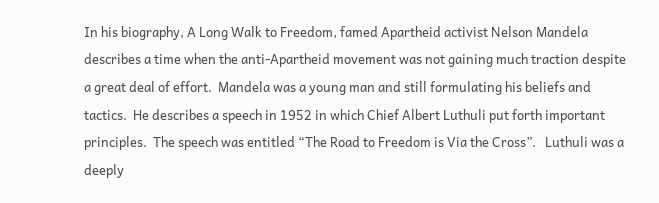In his biography, A Long Walk to Freedom, famed Apartheid activist Nelson Mandela describes a time when the anti-Apartheid movement was not gaining much traction despite a great deal of effort.  Mandela was a young man and still formulating his beliefs and tactics.  He describes a speech in 1952 in which Chief Albert Luthuli put forth important principles.  The speech was entitled “The Road to Freedom is Via the Cross”.   Luthuli was a deeply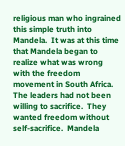religious man who ingrained this simple truth into Mandela.  It was at this time that Mandela began to realize what was wrong with the freedom movement in South Africa.  The leaders had not been willing to sacrifice.  They wanted freedom without self-sacrifice.  Mandela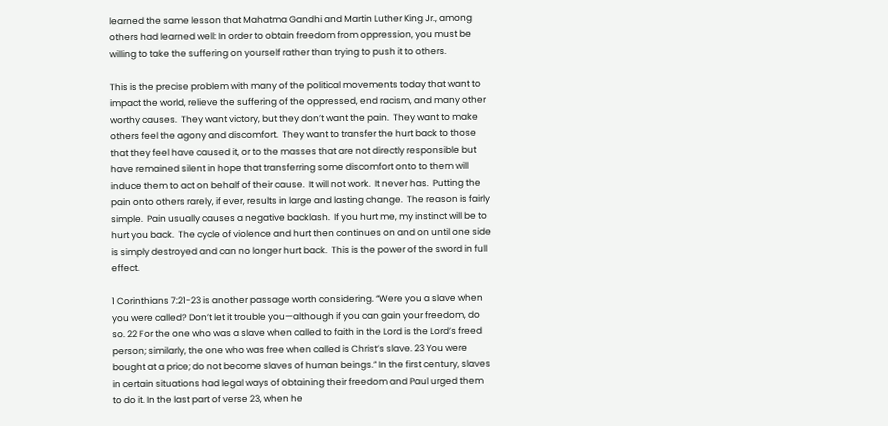learned the same lesson that Mahatma Gandhi and Martin Luther King Jr., among others had learned well: In order to obtain freedom from oppression, you must be willing to take the suffering on yourself rather than trying to push it to others.

This is the precise problem with many of the political movements today that want to impact the world, relieve the suffering of the oppressed, end racism, and many other worthy causes.  They want victory, but they don’t want the pain.  They want to make others feel the agony and discomfort.  They want to transfer the hurt back to those that they feel have caused it, or to the masses that are not directly responsible but have remained silent in hope that transferring some discomfort onto to them will induce them to act on behalf of their cause.  It will not work.  It never has.  Putting the pain onto others rarely, if ever, results in large and lasting change.  The reason is fairly simple.  Pain usually causes a negative backlash.  If you hurt me, my instinct will be to hurt you back.  The cycle of violence and hurt then continues on and on until one side is simply destroyed and can no longer hurt back.  This is the power of the sword in full effect.

1 Corinthians 7:21-23 is another passage worth considering. “Were you a slave when you were called? Don’t let it trouble you—although if you can gain your freedom, do so. 22 For the one who was a slave when called to faith in the Lord is the Lord’s freed person; similarly, the one who was free when called is Christ’s slave. 23 You were bought at a price; do not become slaves of human beings.” In the first century, slaves in certain situations had legal ways of obtaining their freedom and Paul urged them to do it. In the last part of verse 23, when he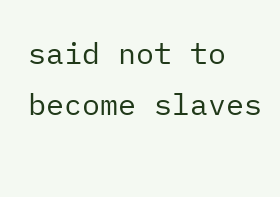said not to become slaves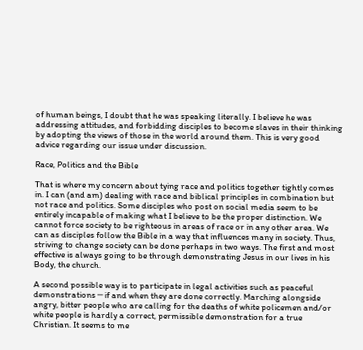of human beings, I doubt that he was speaking literally. I believe he was addressing attitudes, and forbidding disciples to become slaves in their thinking by adopting the views of those in the world around them. This is very good advice regarding our issue under discussion.

Race, Politics and the Bible

That is where my concern about tying race and politics together tightly comes in. I can (and am) dealing with race and biblical principles in combination but not race and politics. Some disciples who post on social media seem to be entirely incapable of making what I believe to be the proper distinction. We cannot force society to be righteous in areas of race or in any other area. We can as disciples follow the Bible in a way that influences many in society. Thus, striving to change society can be done perhaps in two ways. The first and most effective is always going to be through demonstrating Jesus in our lives in his Body, the church.

A second possible way is to participate in legal activities such as peaceful demonstrations ─ if and when they are done correctly. Marching alongside angry, bitter people who are calling for the deaths of white policemen and/or white people is hardly a correct, permissible demonstration for a true Christian. It seems to me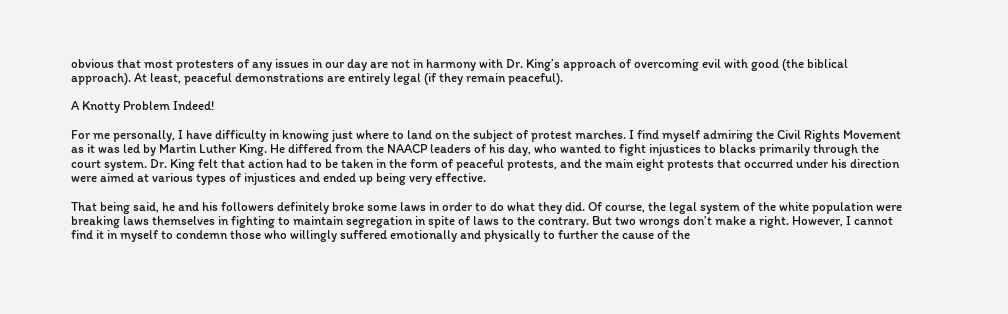obvious that most protesters of any issues in our day are not in harmony with Dr. King’s approach of overcoming evil with good (the biblical approach). At least, peaceful demonstrations are entirely legal (if they remain peaceful).

A Knotty Problem Indeed!

For me personally, I have difficulty in knowing just where to land on the subject of protest marches. I find myself admiring the Civil Rights Movement as it was led by Martin Luther King. He differed from the NAACP leaders of his day, who wanted to fight injustices to blacks primarily through the court system. Dr. King felt that action had to be taken in the form of peaceful protests, and the main eight protests that occurred under his direction were aimed at various types of injustices and ended up being very effective.

That being said, he and his followers definitely broke some laws in order to do what they did. Of course, the legal system of the white population were breaking laws themselves in fighting to maintain segregation in spite of laws to the contrary. But two wrongs don’t make a right. However, I cannot find it in myself to condemn those who willingly suffered emotionally and physically to further the cause of the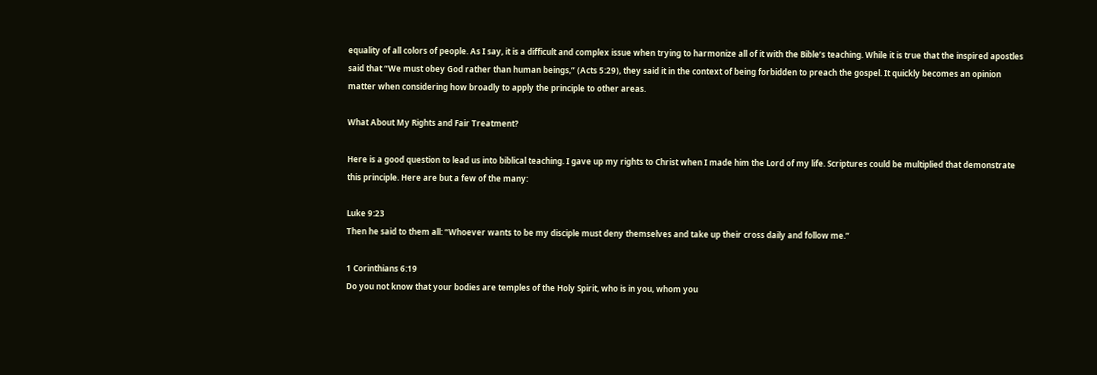equality of all colors of people. As I say, it is a difficult and complex issue when trying to harmonize all of it with the Bible’s teaching. While it is true that the inspired apostles said that “We must obey God rather than human beings,” (Acts 5:29), they said it in the context of being forbidden to preach the gospel. It quickly becomes an opinion matter when considering how broadly to apply the principle to other areas.

What About My Rights and Fair Treatment?

Here is a good question to lead us into biblical teaching. I gave up my rights to Christ when I made him the Lord of my life. Scriptures could be multiplied that demonstrate this principle. Here are but a few of the many:

Luke 9:23
Then he said to them all: “Whoever wants to be my disciple must deny themselves and take up their cross daily and follow me.”

1 Corinthians 6:19
Do you not know that your bodies are temples of the Holy Spirit, who is in you, whom you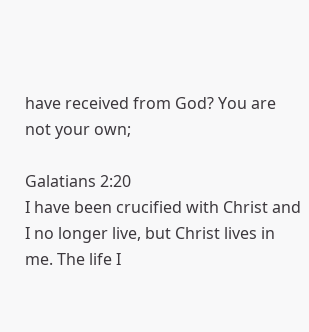have received from God? You are not your own;

Galatians 2:20
I have been crucified with Christ and I no longer live, but Christ lives in me. The life I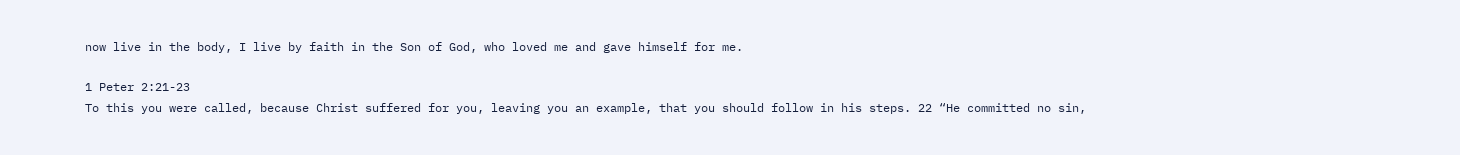now live in the body, I live by faith in the Son of God, who loved me and gave himself for me.

1 Peter 2:21-23
To this you were called, because Christ suffered for you, leaving you an example, that you should follow in his steps. 22 “He committed no sin,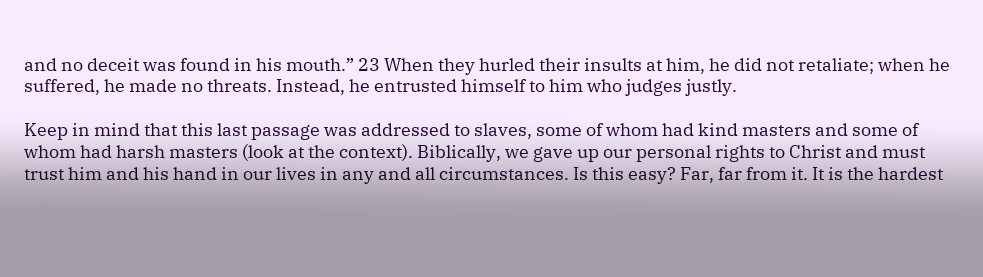and no deceit was found in his mouth.” 23 When they hurled their insults at him, he did not retaliate; when he suffered, he made no threats. Instead, he entrusted himself to him who judges justly.

Keep in mind that this last passage was addressed to slaves, some of whom had kind masters and some of whom had harsh masters (look at the context). Biblically, we gave up our personal rights to Christ and must trust him and his hand in our lives in any and all circumstances. Is this easy? Far, far from it. It is the hardest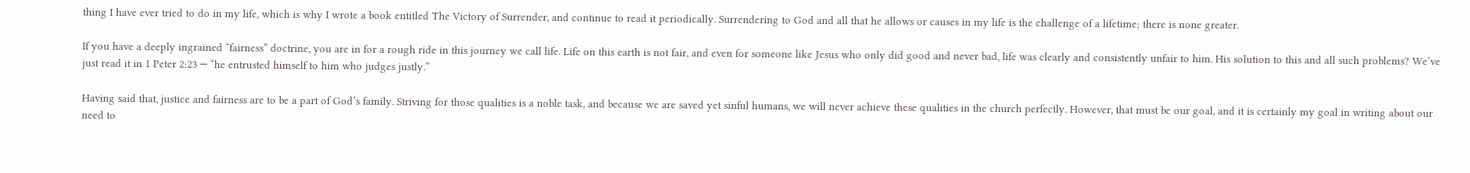thing I have ever tried to do in my life, which is why I wrote a book entitled The Victory of Surrender, and continue to read it periodically. Surrendering to God and all that he allows or causes in my life is the challenge of a lifetime; there is none greater.

If you have a deeply ingrained “fairness” doctrine, you are in for a rough ride in this journey we call life. Life on this earth is not fair, and even for someone like Jesus who only did good and never bad, life was clearly and consistently unfair to him. His solution to this and all such problems? We’ve just read it in 1 Peter 2:23 ─ “he entrusted himself to him who judges justly.”

Having said that, justice and fairness are to be a part of God’s family. Striving for those qualities is a noble task, and because we are saved yet sinful humans, we will never achieve these qualities in the church perfectly. However, that must be our goal, and it is certainly my goal in writing about our need to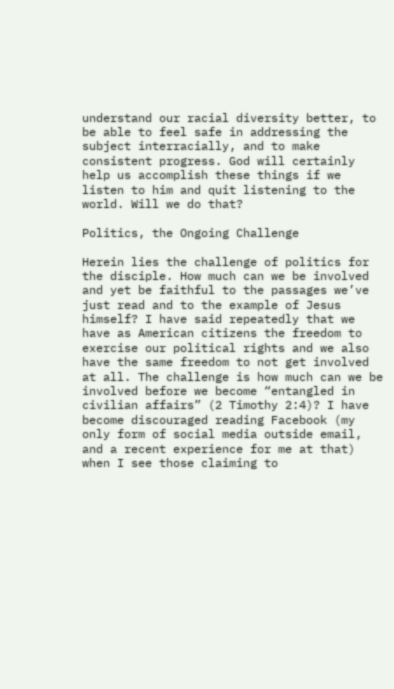understand our racial diversity better, to be able to feel safe in addressing the subject interracially, and to make consistent progress. God will certainly help us accomplish these things if we listen to him and quit listening to the world. Will we do that?

Politics, the Ongoing Challenge

Herein lies the challenge of politics for the disciple. How much can we be involved and yet be faithful to the passages we’ve just read and to the example of Jesus himself? I have said repeatedly that we have as American citizens the freedom to exercise our political rights and we also have the same freedom to not get involved at all. The challenge is how much can we be involved before we become “entangled in civilian affairs” (2 Timothy 2:4)? I have become discouraged reading Facebook (my only form of social media outside email, and a recent experience for me at that) when I see those claiming to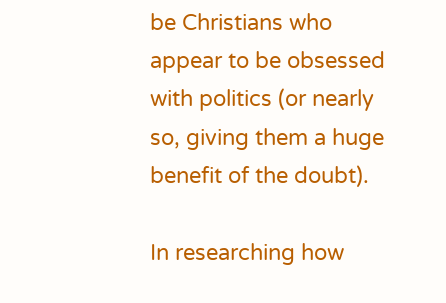be Christians who appear to be obsessed with politics (or nearly so, giving them a huge benefit of the doubt).

In researching how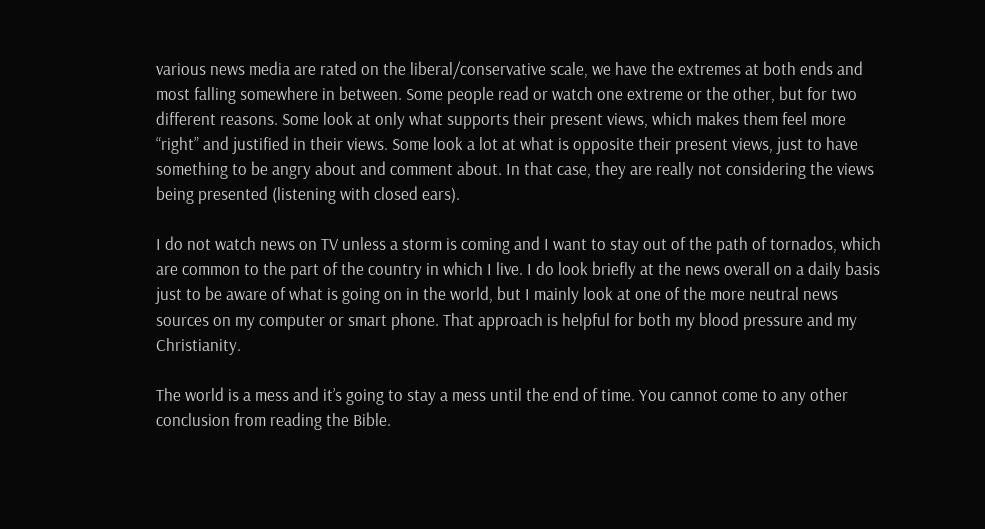various news media are rated on the liberal/conservative scale, we have the extremes at both ends and most falling somewhere in between. Some people read or watch one extreme or the other, but for two different reasons. Some look at only what supports their present views, which makes them feel more “right” and justified in their views. Some look a lot at what is opposite their present views, just to have something to be angry about and comment about. In that case, they are really not considering the views being presented (listening with closed ears).

I do not watch news on TV unless a storm is coming and I want to stay out of the path of tornados, which are common to the part of the country in which I live. I do look briefly at the news overall on a daily basis just to be aware of what is going on in the world, but I mainly look at one of the more neutral news sources on my computer or smart phone. That approach is helpful for both my blood pressure and my Christianity.

The world is a mess and it’s going to stay a mess until the end of time. You cannot come to any other conclusion from reading the Bible.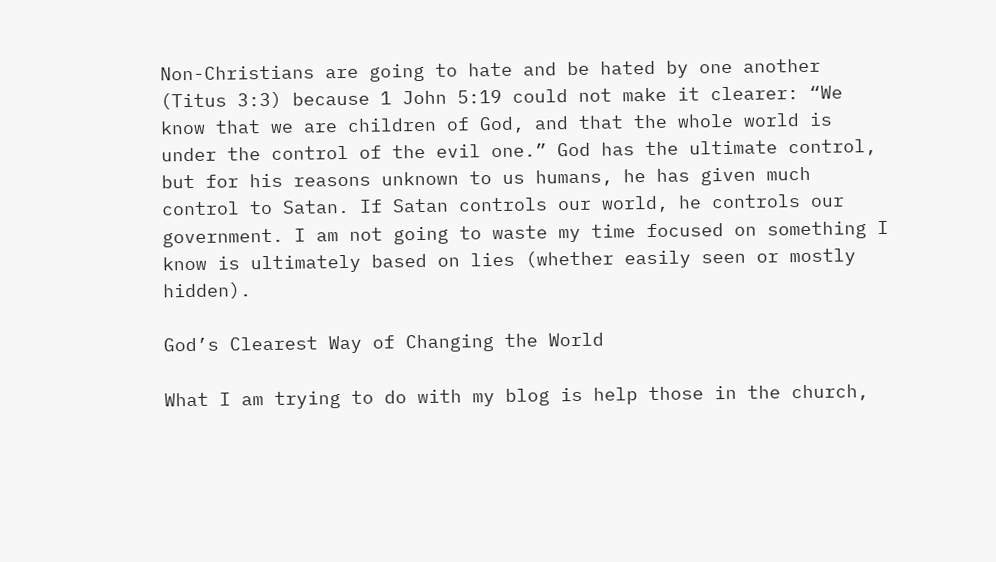Non-Christians are going to hate and be hated by one another (Titus 3:3) because 1 John 5:19 could not make it clearer: “We know that we are children of God, and that the whole world is under the control of the evil one.” God has the ultimate control, but for his reasons unknown to us humans, he has given much control to Satan. If Satan controls our world, he controls our government. I am not going to waste my time focused on something I know is ultimately based on lies (whether easily seen or mostly hidden).

God’s Clearest Way of Changing the World

What I am trying to do with my blog is help those in the church,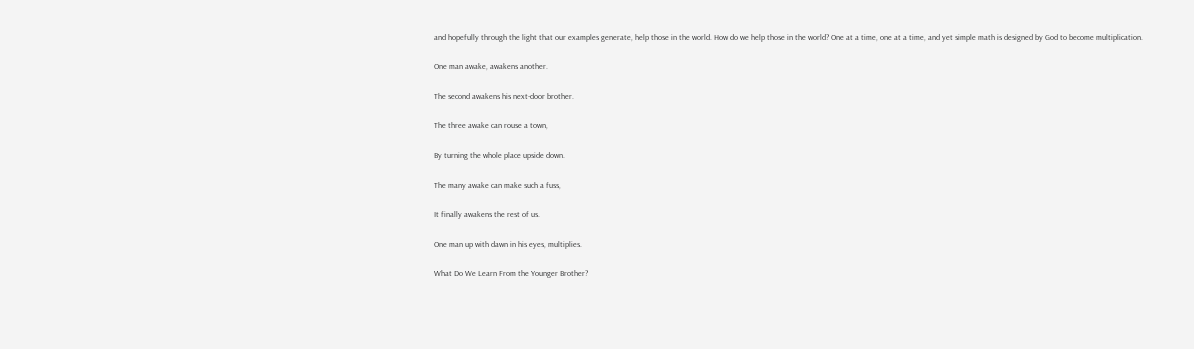and hopefully through the light that our examples generate, help those in the world. How do we help those in the world? One at a time, one at a time, and yet simple math is designed by God to become multiplication.

One man awake, awakens another.

The second awakens his next-door brother.

The three awake can rouse a town,

By turning the whole place upside down.

The many awake can make such a fuss,

It finally awakens the rest of us.

One man up with dawn in his eyes, multiplies.

What Do We Learn From the Younger Brother?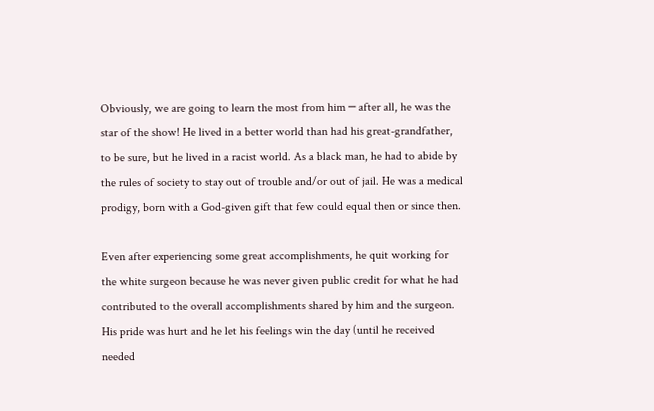Obviously, we are going to learn the most from him ─ after all, he was the star of the show! He lived in a better world than had his great-grandfather, to be sure, but he lived in a racist world. As a black man, he had to abide by the rules of society to stay out of trouble and/or out of jail. He was a medical prodigy, born with a God-given gift that few could equal then or since then.

Even after experiencing some great accomplishments, he quit working for the white surgeon because he was never given public credit for what he had contributed to the overall accomplishments shared by him and the surgeon. His pride was hurt and he let his feelings win the day (until he received needed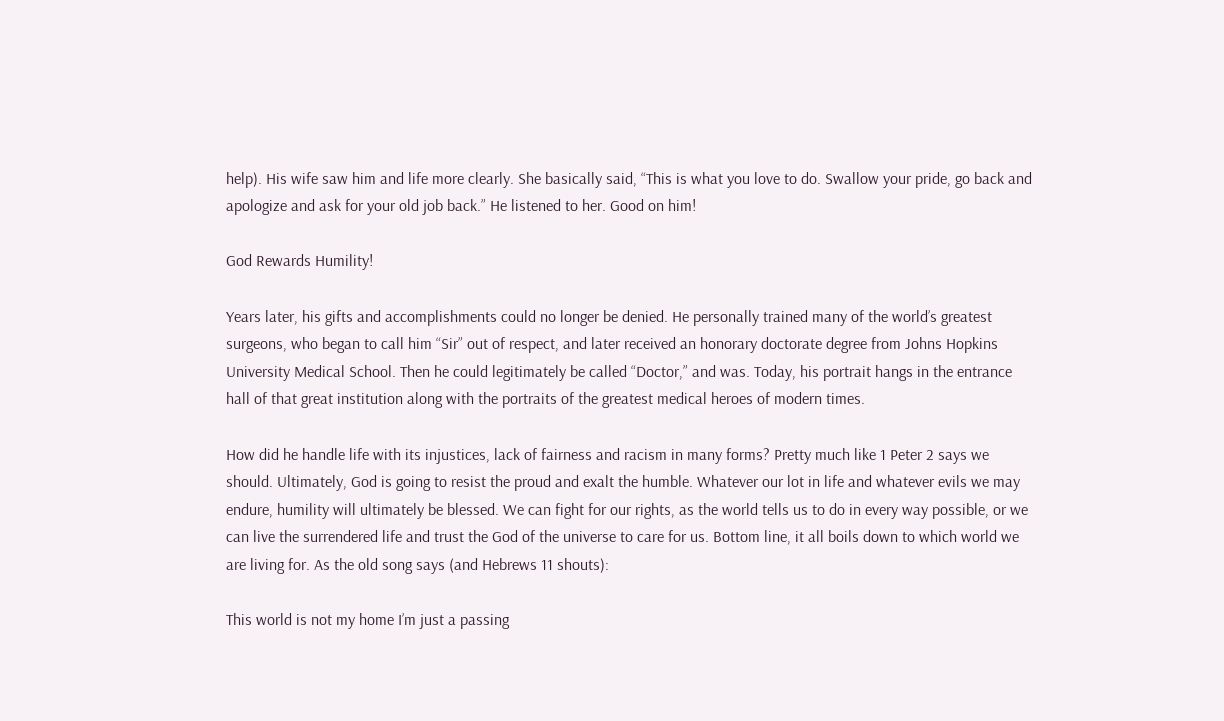help). His wife saw him and life more clearly. She basically said, “This is what you love to do. Swallow your pride, go back and apologize and ask for your old job back.” He listened to her. Good on him!

God Rewards Humility!

Years later, his gifts and accomplishments could no longer be denied. He personally trained many of the world’s greatest surgeons, who began to call him “Sir” out of respect, and later received an honorary doctorate degree from Johns Hopkins University Medical School. Then he could legitimately be called “Doctor,” and was. Today, his portrait hangs in the entrance hall of that great institution along with the portraits of the greatest medical heroes of modern times.

How did he handle life with its injustices, lack of fairness and racism in many forms? Pretty much like 1 Peter 2 says we should. Ultimately, God is going to resist the proud and exalt the humble. Whatever our lot in life and whatever evils we may endure, humility will ultimately be blessed. We can fight for our rights, as the world tells us to do in every way possible, or we can live the surrendered life and trust the God of the universe to care for us. Bottom line, it all boils down to which world we are living for. As the old song says (and Hebrews 11 shouts):

This world is not my home I’m just a passing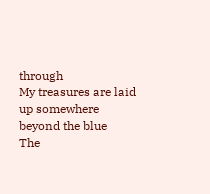through
My treasures are laid up somewhere beyond the blue
The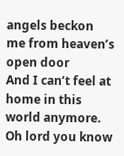angels beckon me from heaven’s open door
And I can’t feel at home in this world anymore.
Oh lord you know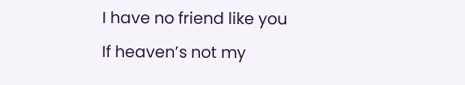I have no friend like you
If heaven’s not my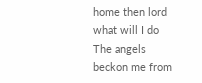home then lord what will I do
The angels beckon me from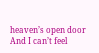heaven’s open door
And I can’t feel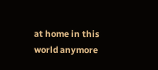at home in this world anymore